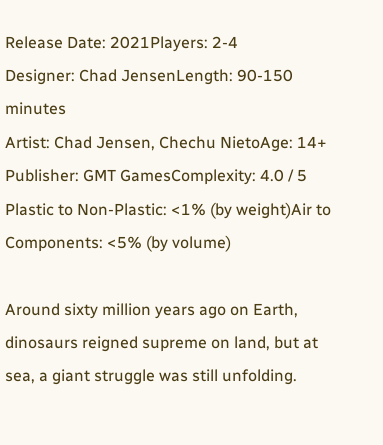Release Date: 2021Players: 2-4
Designer: Chad JensenLength: 90-150 minutes
Artist: Chad Jensen, Chechu NietoAge: 14+
Publisher: GMT GamesComplexity: 4.0 / 5
Plastic to Non-Plastic: <1% (by weight)Air to Components: <5% (by volume)

Around sixty million years ago on Earth, dinosaurs reigned supreme on land, but at sea, a giant struggle was still unfolding.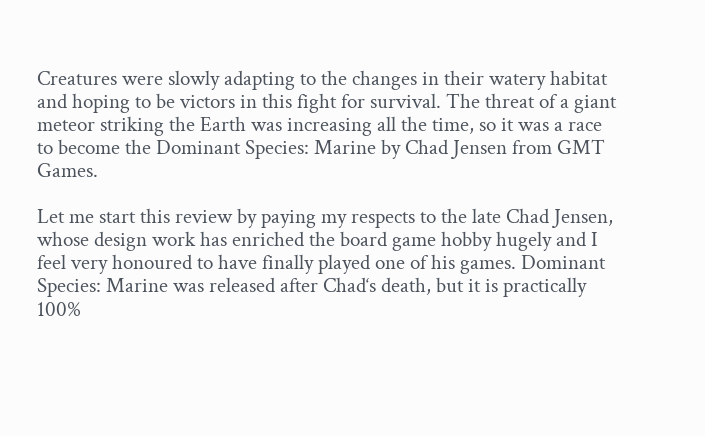Creatures were slowly adapting to the changes in their watery habitat and hoping to be victors in this fight for survival. The threat of a giant meteor striking the Earth was increasing all the time, so it was a race to become the Dominant Species: Marine by Chad Jensen from GMT Games.

Let me start this review by paying my respects to the late Chad Jensen, whose design work has enriched the board game hobby hugely and I feel very honoured to have finally played one of his games. Dominant Species: Marine was released after Chad‘s death, but it is practically 100%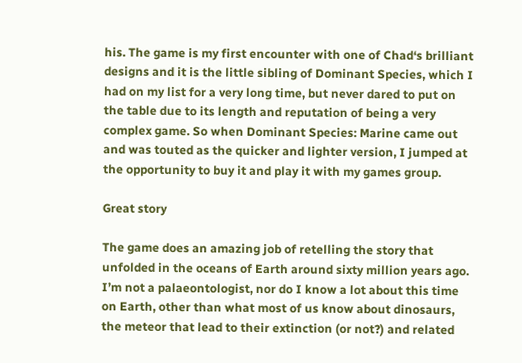his. The game is my first encounter with one of Chad‘s brilliant designs and it is the little sibling of Dominant Species, which I had on my list for a very long time, but never dared to put on the table due to its length and reputation of being a very complex game. So when Dominant Species: Marine came out and was touted as the quicker and lighter version, I jumped at the opportunity to buy it and play it with my games group.

Great story

The game does an amazing job of retelling the story that unfolded in the oceans of Earth around sixty million years ago. I’m not a palaeontologist, nor do I know a lot about this time on Earth, other than what most of us know about dinosaurs, the meteor that lead to their extinction (or not?) and related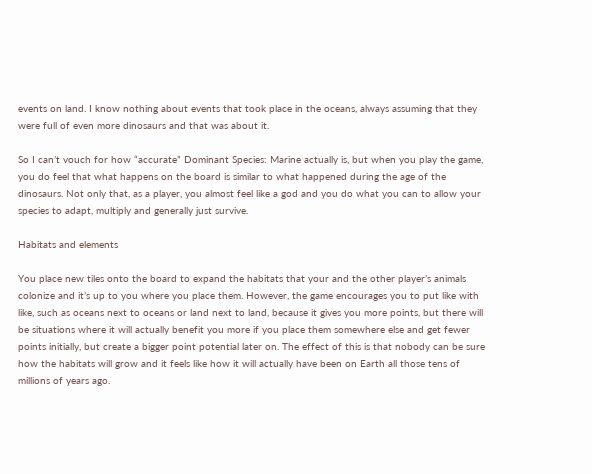events on land. I know nothing about events that took place in the oceans, always assuming that they were full of even more dinosaurs and that was about it.

So I can’t vouch for how “accurate” Dominant Species: Marine actually is, but when you play the game, you do feel that what happens on the board is similar to what happened during the age of the dinosaurs. Not only that, as a player, you almost feel like a god and you do what you can to allow your species to adapt, multiply and generally just survive.

Habitats and elements

You place new tiles onto the board to expand the habitats that your and the other player’s animals colonize and it’s up to you where you place them. However, the game encourages you to put like with like, such as oceans next to oceans or land next to land, because it gives you more points, but there will be situations where it will actually benefit you more if you place them somewhere else and get fewer points initially, but create a bigger point potential later on. The effect of this is that nobody can be sure how the habitats will grow and it feels like how it will actually have been on Earth all those tens of millions of years ago.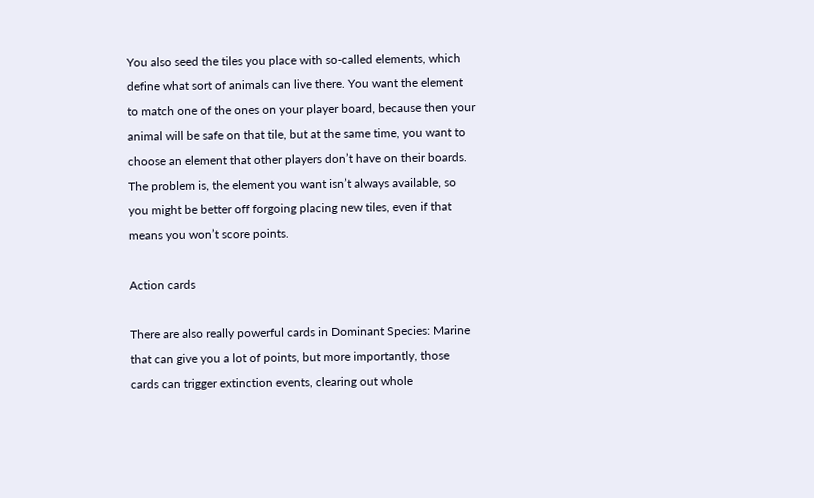You also seed the tiles you place with so-called elements, which define what sort of animals can live there. You want the element to match one of the ones on your player board, because then your animal will be safe on that tile, but at the same time, you want to choose an element that other players don’t have on their boards. The problem is, the element you want isn’t always available, so you might be better off forgoing placing new tiles, even if that means you won’t score points.

Action cards

There are also really powerful cards in Dominant Species: Marine that can give you a lot of points, but more importantly, those cards can trigger extinction events, clearing out whole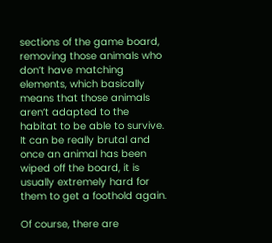sections of the game board, removing those animals who don’t have matching elements, which basically means that those animals aren’t adapted to the habitat to be able to survive. It can be really brutal and once an animal has been wiped off the board, it is usually extremely hard for them to get a foothold again.

Of course, there are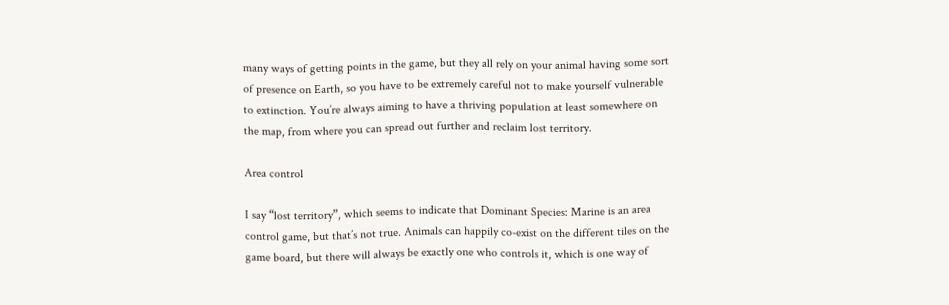many ways of getting points in the game, but they all rely on your animal having some sort of presence on Earth, so you have to be extremely careful not to make yourself vulnerable to extinction. You’re always aiming to have a thriving population at least somewhere on the map, from where you can spread out further and reclaim lost territory.

Area control

I say “lost territory”, which seems to indicate that Dominant Species: Marine is an area control game, but that’s not true. Animals can happily co-exist on the different tiles on the game board, but there will always be exactly one who controls it, which is one way of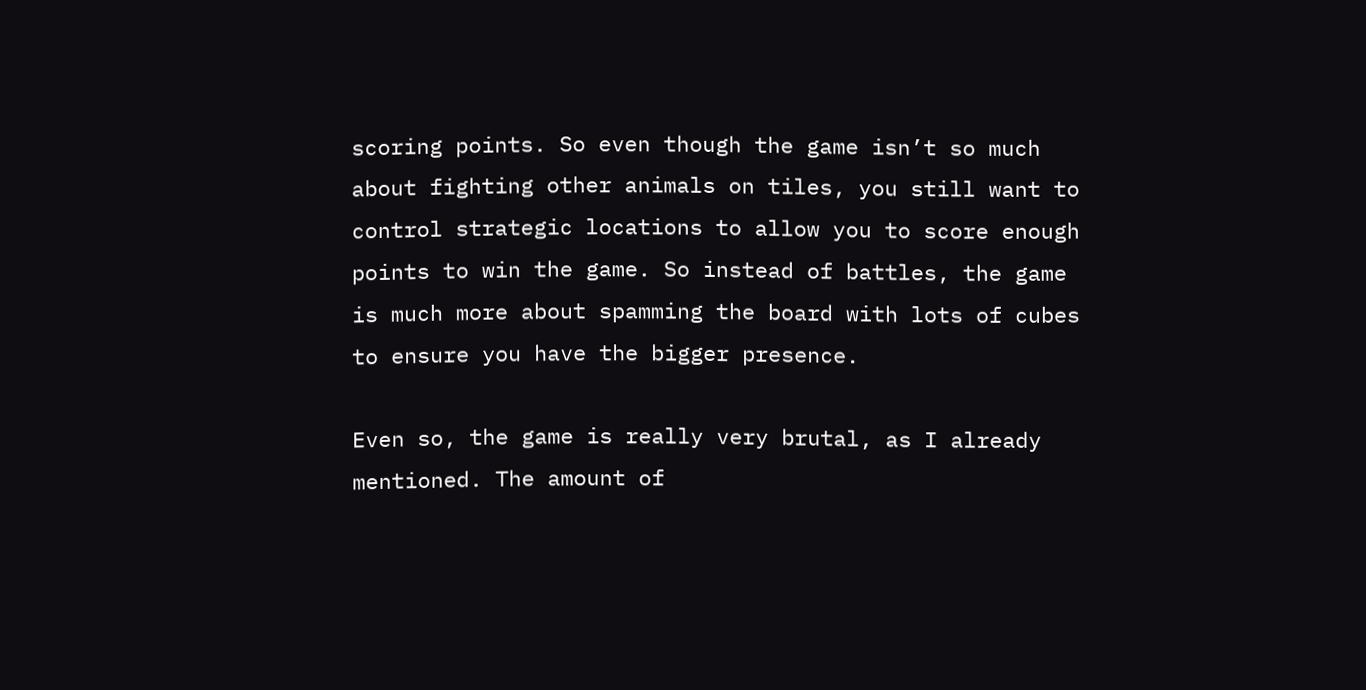scoring points. So even though the game isn’t so much about fighting other animals on tiles, you still want to control strategic locations to allow you to score enough points to win the game. So instead of battles, the game is much more about spamming the board with lots of cubes to ensure you have the bigger presence.

Even so, the game is really very brutal, as I already mentioned. The amount of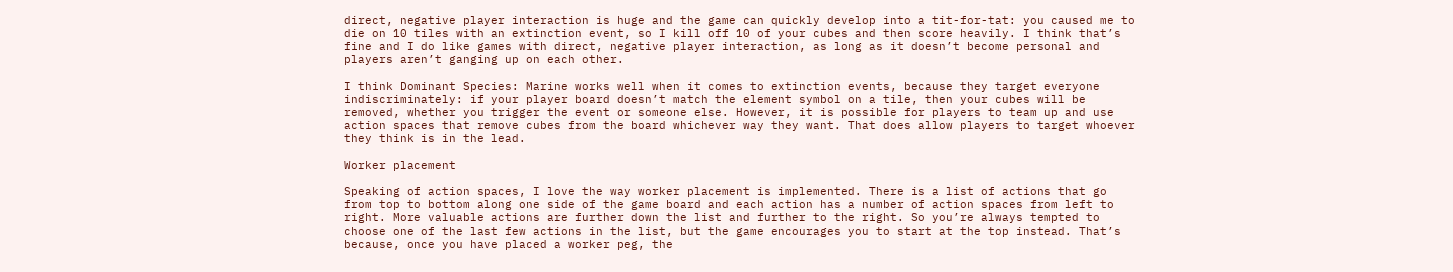direct, negative player interaction is huge and the game can quickly develop into a tit-for-tat: you caused me to die on 10 tiles with an extinction event, so I kill off 10 of your cubes and then score heavily. I think that’s fine and I do like games with direct, negative player interaction, as long as it doesn’t become personal and players aren’t ganging up on each other.

I think Dominant Species: Marine works well when it comes to extinction events, because they target everyone indiscriminately: if your player board doesn’t match the element symbol on a tile, then your cubes will be removed, whether you trigger the event or someone else. However, it is possible for players to team up and use action spaces that remove cubes from the board whichever way they want. That does allow players to target whoever they think is in the lead.

Worker placement

Speaking of action spaces, I love the way worker placement is implemented. There is a list of actions that go from top to bottom along one side of the game board and each action has a number of action spaces from left to right. More valuable actions are further down the list and further to the right. So you’re always tempted to choose one of the last few actions in the list, but the game encourages you to start at the top instead. That’s because, once you have placed a worker peg, the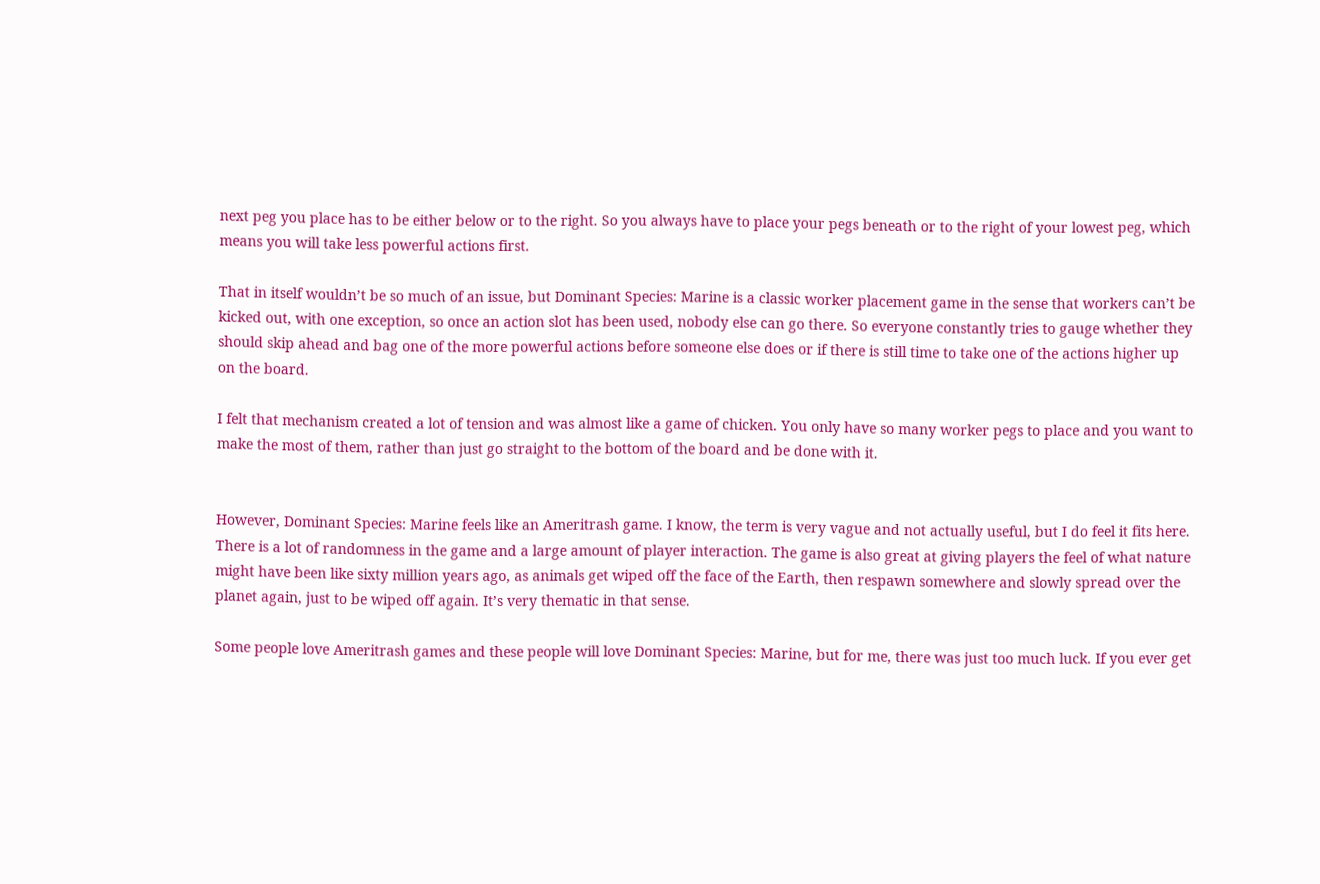next peg you place has to be either below or to the right. So you always have to place your pegs beneath or to the right of your lowest peg, which means you will take less powerful actions first.

That in itself wouldn’t be so much of an issue, but Dominant Species: Marine is a classic worker placement game in the sense that workers can’t be kicked out, with one exception, so once an action slot has been used, nobody else can go there. So everyone constantly tries to gauge whether they should skip ahead and bag one of the more powerful actions before someone else does or if there is still time to take one of the actions higher up on the board.

I felt that mechanism created a lot of tension and was almost like a game of chicken. You only have so many worker pegs to place and you want to make the most of them, rather than just go straight to the bottom of the board and be done with it.


However, Dominant Species: Marine feels like an Ameritrash game. I know, the term is very vague and not actually useful, but I do feel it fits here. There is a lot of randomness in the game and a large amount of player interaction. The game is also great at giving players the feel of what nature might have been like sixty million years ago, as animals get wiped off the face of the Earth, then respawn somewhere and slowly spread over the planet again, just to be wiped off again. It’s very thematic in that sense.

Some people love Ameritrash games and these people will love Dominant Species: Marine, but for me, there was just too much luck. If you ever get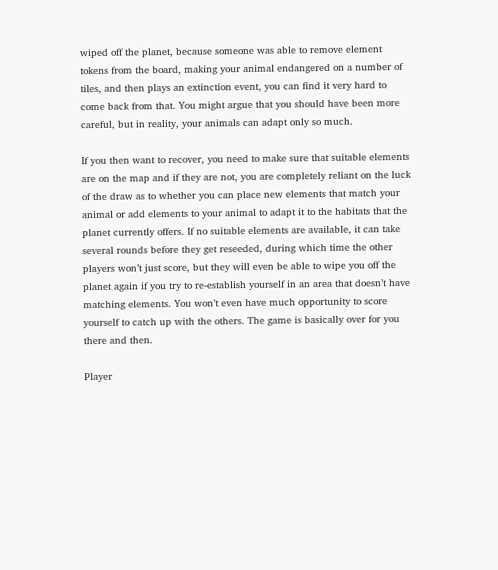wiped off the planet, because someone was able to remove element tokens from the board, making your animal endangered on a number of tiles, and then plays an extinction event, you can find it very hard to come back from that. You might argue that you should have been more careful, but in reality, your animals can adapt only so much.

If you then want to recover, you need to make sure that suitable elements are on the map and if they are not, you are completely reliant on the luck of the draw as to whether you can place new elements that match your animal or add elements to your animal to adapt it to the habitats that the planet currently offers. If no suitable elements are available, it can take several rounds before they get reseeded, during which time the other players won’t just score, but they will even be able to wipe you off the planet again if you try to re-establish yourself in an area that doesn’t have matching elements. You won’t even have much opportunity to score yourself to catch up with the others. The game is basically over for you there and then.

Player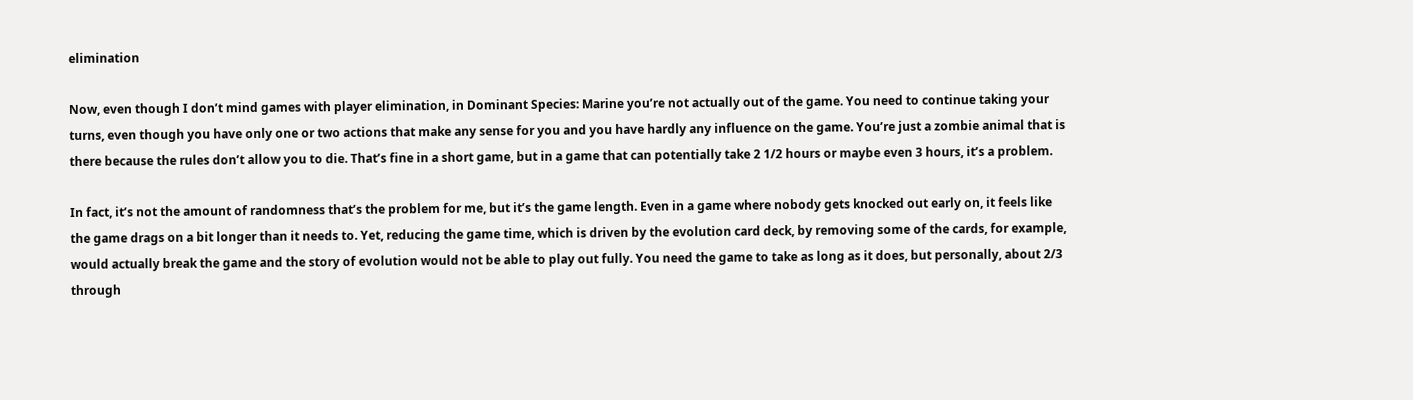elimination

Now, even though I don’t mind games with player elimination, in Dominant Species: Marine you’re not actually out of the game. You need to continue taking your turns, even though you have only one or two actions that make any sense for you and you have hardly any influence on the game. You’re just a zombie animal that is there because the rules don’t allow you to die. That’s fine in a short game, but in a game that can potentially take 2 1/2 hours or maybe even 3 hours, it’s a problem.

In fact, it’s not the amount of randomness that’s the problem for me, but it’s the game length. Even in a game where nobody gets knocked out early on, it feels like the game drags on a bit longer than it needs to. Yet, reducing the game time, which is driven by the evolution card deck, by removing some of the cards, for example, would actually break the game and the story of evolution would not be able to play out fully. You need the game to take as long as it does, but personally, about 2/3 through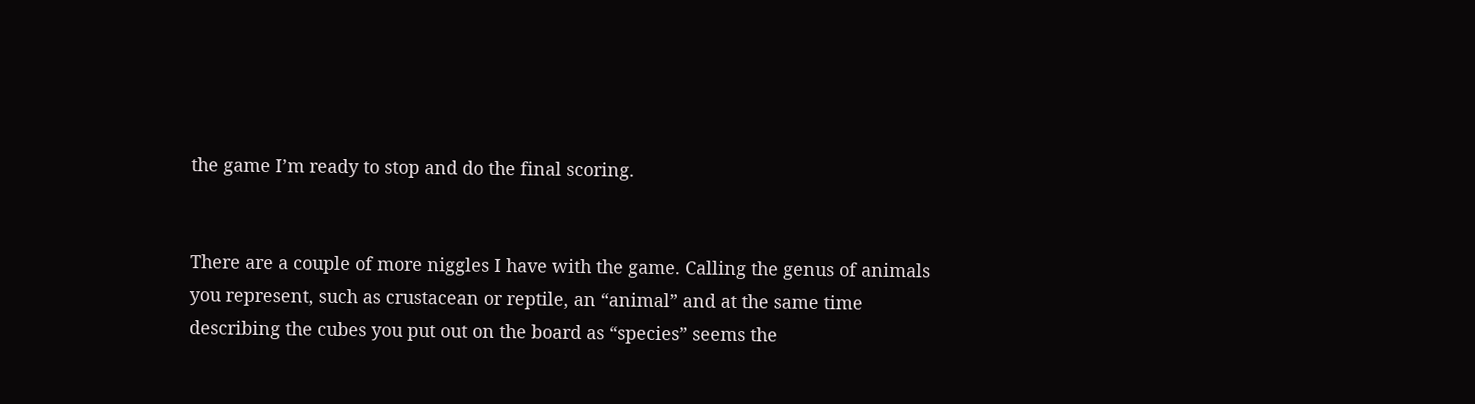the game I’m ready to stop and do the final scoring.


There are a couple of more niggles I have with the game. Calling the genus of animals you represent, such as crustacean or reptile, an “animal” and at the same time describing the cubes you put out on the board as “species” seems the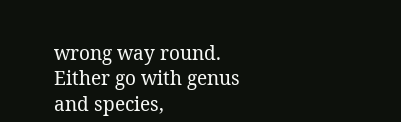wrong way round. Either go with genus and species,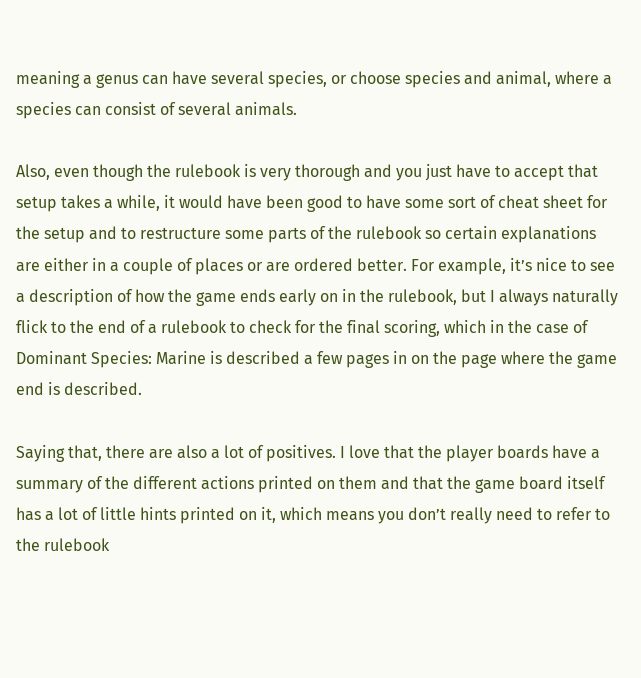meaning a genus can have several species, or choose species and animal, where a species can consist of several animals.

Also, even though the rulebook is very thorough and you just have to accept that setup takes a while, it would have been good to have some sort of cheat sheet for the setup and to restructure some parts of the rulebook so certain explanations are either in a couple of places or are ordered better. For example, it’s nice to see a description of how the game ends early on in the rulebook, but I always naturally flick to the end of a rulebook to check for the final scoring, which in the case of Dominant Species: Marine is described a few pages in on the page where the game end is described.

Saying that, there are also a lot of positives. I love that the player boards have a summary of the different actions printed on them and that the game board itself has a lot of little hints printed on it, which means you don’t really need to refer to the rulebook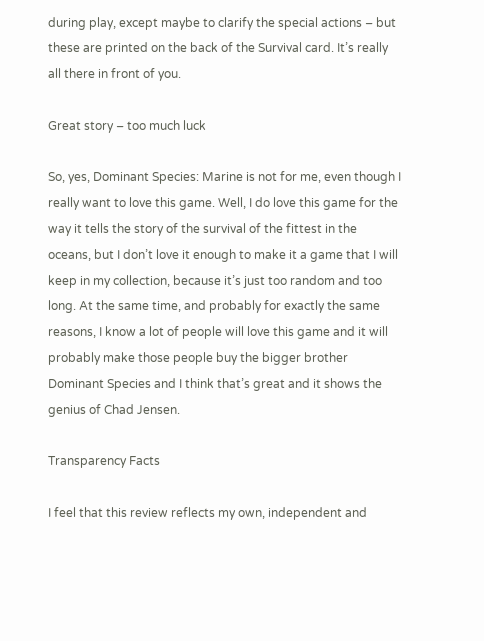during play, except maybe to clarify the special actions – but these are printed on the back of the Survival card. It’s really all there in front of you.

Great story – too much luck

So, yes, Dominant Species: Marine is not for me, even though I really want to love this game. Well, I do love this game for the way it tells the story of the survival of the fittest in the oceans, but I don’t love it enough to make it a game that I will keep in my collection, because it’s just too random and too long. At the same time, and probably for exactly the same reasons, I know a lot of people will love this game and it will probably make those people buy the bigger brother Dominant Species and I think that’s great and it shows the genius of Chad Jensen.

Transparency Facts

I feel that this review reflects my own, independent and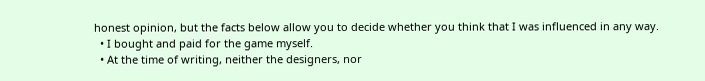honest opinion, but the facts below allow you to decide whether you think that I was influenced in any way.
  • I bought and paid for the game myself.
  • At the time of writing, neither the designers, nor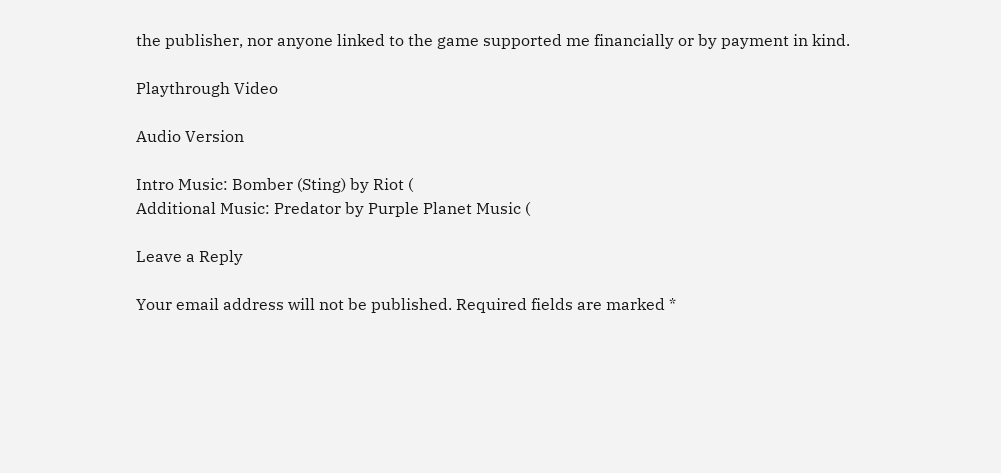the publisher, nor anyone linked to the game supported me financially or by payment in kind.

Playthrough Video

Audio Version

Intro Music: Bomber (Sting) by Riot (
Additional Music: Predator by Purple Planet Music (

Leave a Reply

Your email address will not be published. Required fields are marked *